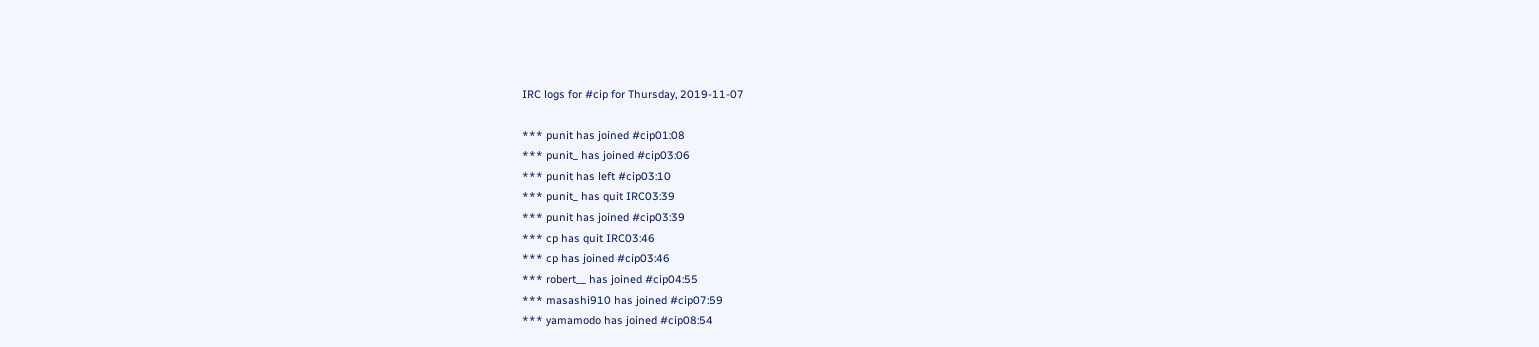IRC logs for #cip for Thursday, 2019-11-07

*** punit has joined #cip01:08
*** punit_ has joined #cip03:06
*** punit has left #cip03:10
*** punit_ has quit IRC03:39
*** punit has joined #cip03:39
*** cp has quit IRC03:46
*** cp has joined #cip03:46
*** robert__ has joined #cip04:55
*** masashi910 has joined #cip07:59
*** yamamodo has joined #cip08:54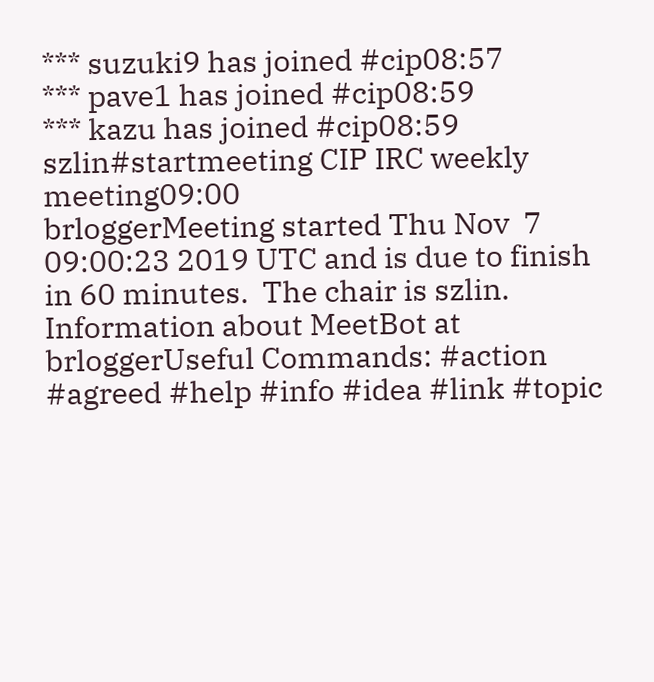*** suzuki9 has joined #cip08:57
*** pave1 has joined #cip08:59
*** kazu has joined #cip08:59
szlin#startmeeting CIP IRC weekly meeting09:00
brloggerMeeting started Thu Nov  7 09:00:23 2019 UTC and is due to finish in 60 minutes.  The chair is szlin. Information about MeetBot at
brloggerUseful Commands: #action #agreed #help #info #idea #link #topic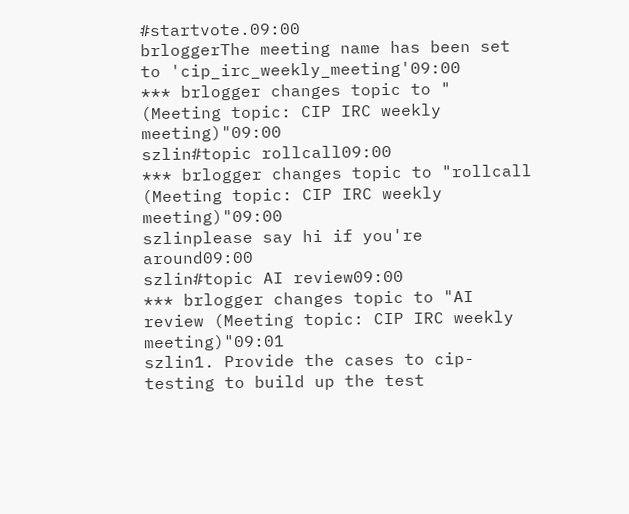#startvote.09:00
brloggerThe meeting name has been set to 'cip_irc_weekly_meeting'09:00
*** brlogger changes topic to " (Meeting topic: CIP IRC weekly meeting)"09:00
szlin#topic rollcall09:00
*** brlogger changes topic to "rollcall (Meeting topic: CIP IRC weekly meeting)"09:00
szlinplease say hi if you're around09:00
szlin#topic AI review09:00
*** brlogger changes topic to "AI review (Meeting topic: CIP IRC weekly meeting)"09:01
szlin1. Provide the cases to cip-testing to build up the test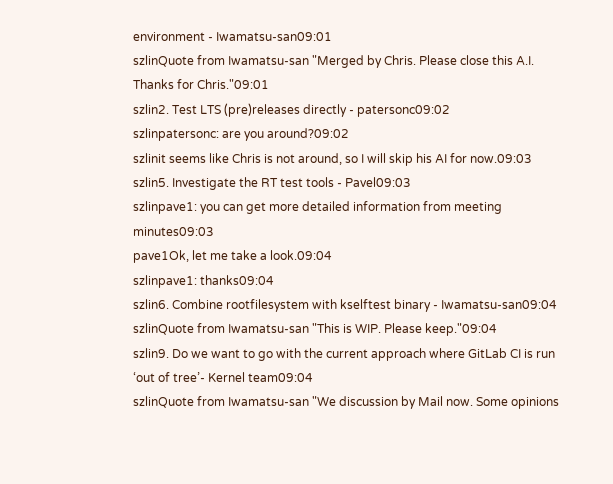environment - Iwamatsu-san09:01
szlinQuote from Iwamatsu-san "Merged by Chris. Please close this A.I. Thanks for Chris."09:01
szlin2. Test LTS (pre)releases directly - patersonc09:02
szlinpatersonc: are you around?09:02
szlinit seems like Chris is not around, so I will skip his AI for now.09:03
szlin5. Investigate the RT test tools - Pavel09:03
szlinpave1: you can get more detailed information from meeting minutes09:03
pave1Ok, let me take a look.09:04
szlinpave1: thanks09:04
szlin6. Combine rootfilesystem with kselftest binary - Iwamatsu-san09:04
szlinQuote from Iwamatsu-san "This is WIP. Please keep."09:04
szlin9. Do we want to go with the current approach where GitLab CI is run ‘out of tree’- Kernel team09:04
szlinQuote from Iwamatsu-san "We discussion by Mail now. Some opinions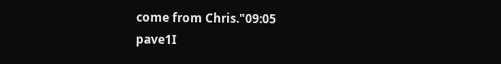come from Chris."09:05
pave1I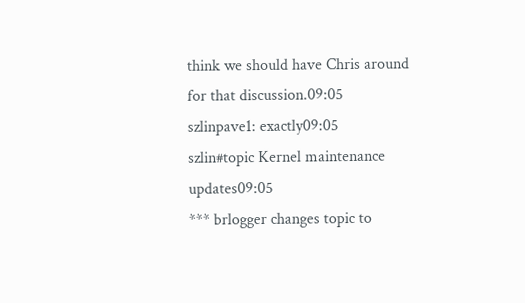think we should have Chris around for that discussion.09:05
szlinpave1: exactly09:05
szlin#topic Kernel maintenance updates09:05
*** brlogger changes topic to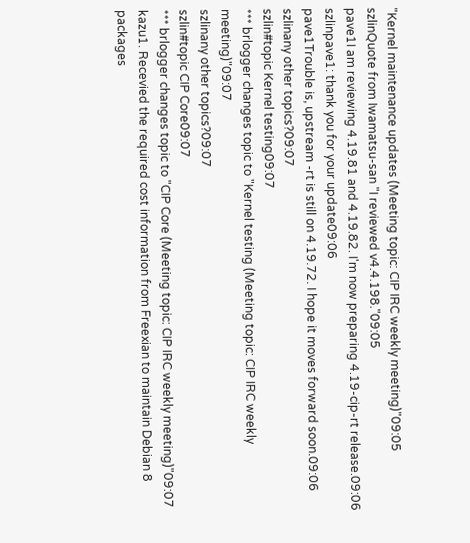"Kernel maintenance updates (Meeting topic: CIP IRC weekly meeting)"09:05
szlinQuote from Iwamatsu-san "I reviewed v4.4.198."09:05
pave1I am reviewing 4.19.81 and 4.19.82. I'm now preparing 4.19-cip-rt release.09:06
szlinpave1: thank you for your update09:06
pave1Trouble is, upstream -rt is still on 4.19.72. I hope it moves forward soon.09:06
szlinany other topics?09:07
szlin#topic Kernel testing09:07
*** brlogger changes topic to "Kernel testing (Meeting topic: CIP IRC weekly meeting)"09:07
szlinany other topics?09:07
szlin#topic CIP Core09:07
*** brlogger changes topic to "CIP Core (Meeting topic: CIP IRC weekly meeting)"09:07
kazu1. Recevied the required cost information from Freexian to maintain Debian 8 packages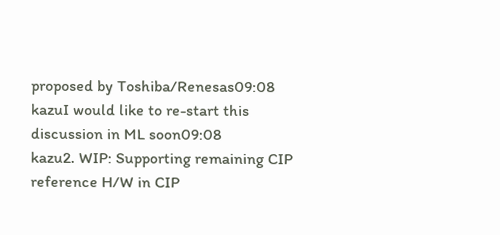proposed by Toshiba/Renesas09:08
kazuI would like to re-start this discussion in ML soon09:08
kazu2. WIP: Supporting remaining CIP reference H/W in CIP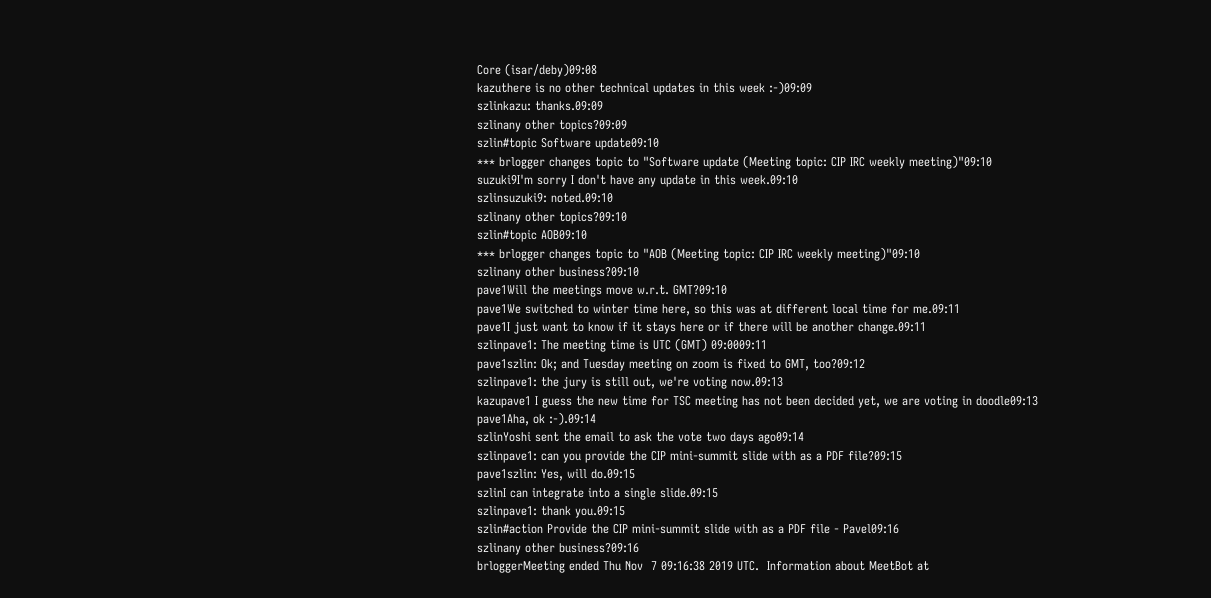Core (isar/deby)09:08
kazuthere is no other technical updates in this week :-)09:09
szlinkazu: thanks.09:09
szlinany other topics?09:09
szlin#topic Software update09:10
*** brlogger changes topic to "Software update (Meeting topic: CIP IRC weekly meeting)"09:10
suzuki9I'm sorry I don't have any update in this week.09:10
szlinsuzuki9: noted.09:10
szlinany other topics?09:10
szlin#topic AOB09:10
*** brlogger changes topic to "AOB (Meeting topic: CIP IRC weekly meeting)"09:10
szlinany other business?09:10
pave1Will the meetings move w.r.t. GMT?09:10
pave1We switched to winter time here, so this was at different local time for me.09:11
pave1I just want to know if it stays here or if there will be another change.09:11
szlinpave1: The meeting time is UTC (GMT) 09:0009:11
pave1szlin: Ok; and Tuesday meeting on zoom is fixed to GMT, too?09:12
szlinpave1: the jury is still out, we're voting now.09:13
kazupave1 I guess the new time for TSC meeting has not been decided yet, we are voting in doodle09:13
pave1Aha, ok :-).09:14
szlinYoshi sent the email to ask the vote two days ago09:14
szlinpave1: can you provide the CIP mini-summit slide with as a PDF file?09:15
pave1szlin: Yes, will do.09:15
szlinI can integrate into a single slide.09:15
szlinpave1: thank you.09:15
szlin#action Provide the CIP mini-summit slide with as a PDF file - Pavel09:16
szlinany other business?09:16
brloggerMeeting ended Thu Nov  7 09:16:38 2019 UTC.  Information about MeetBot at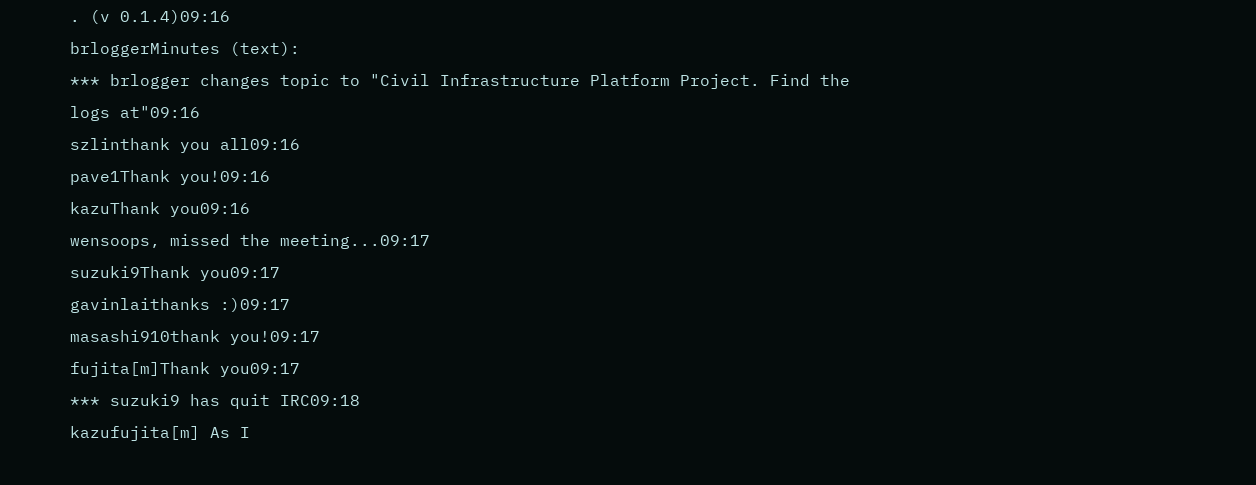. (v 0.1.4)09:16
brloggerMinutes (text):
*** brlogger changes topic to "Civil Infrastructure Platform Project. Find the logs at"09:16
szlinthank you all09:16
pave1Thank you!09:16
kazuThank you09:16
wensoops, missed the meeting...09:17
suzuki9Thank you09:17
gavinlaithanks :)09:17
masashi910thank you!09:17
fujita[m]Thank you09:17
*** suzuki9 has quit IRC09:18
kazufujita[m] As I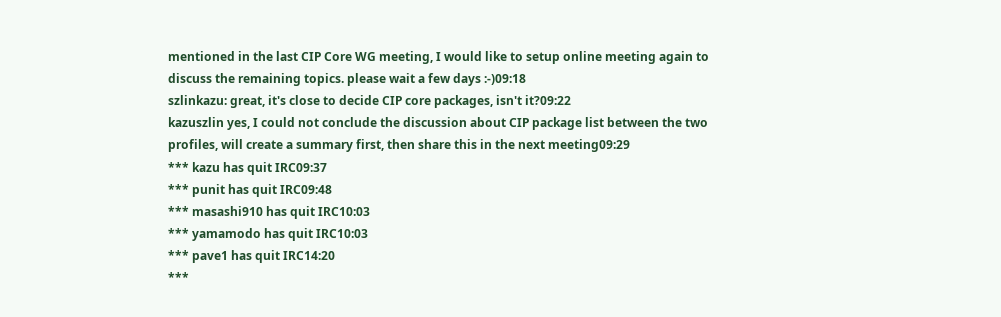mentioned in the last CIP Core WG meeting, I would like to setup online meeting again to discuss the remaining topics. please wait a few days :-)09:18
szlinkazu: great, it's close to decide CIP core packages, isn't it?09:22
kazuszlin yes, I could not conclude the discussion about CIP package list between the two profiles, will create a summary first, then share this in the next meeting09:29
*** kazu has quit IRC09:37
*** punit has quit IRC09:48
*** masashi910 has quit IRC10:03
*** yamamodo has quit IRC10:03
*** pave1 has quit IRC14:20
***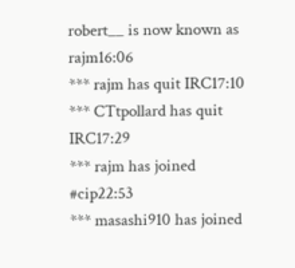robert__ is now known as rajm16:06
*** rajm has quit IRC17:10
*** CTtpollard has quit IRC17:29
*** rajm has joined #cip22:53
*** masashi910 has joined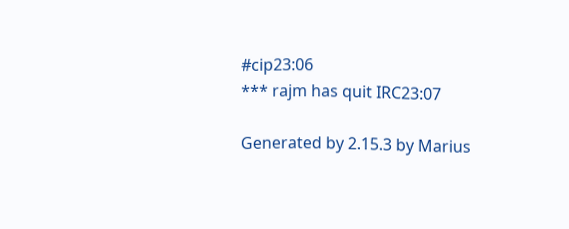#cip23:06
*** rajm has quit IRC23:07

Generated by 2.15.3 by Marius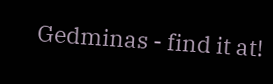Gedminas - find it at!